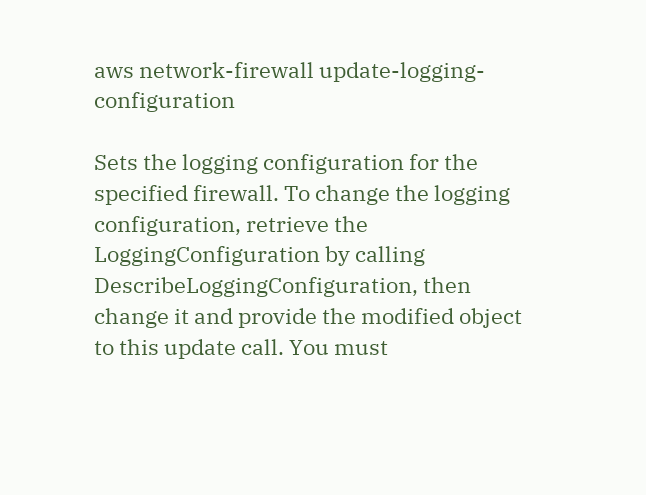aws network-firewall update-logging-configuration

Sets the logging configuration for the specified firewall. To change the logging configuration, retrieve the LoggingConfiguration by calling DescribeLoggingConfiguration, then change it and provide the modified object to this update call. You must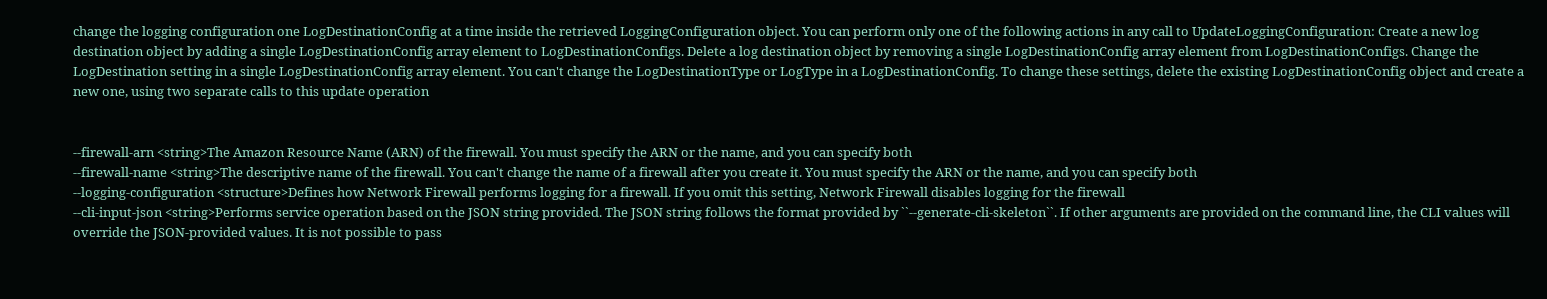change the logging configuration one LogDestinationConfig at a time inside the retrieved LoggingConfiguration object. You can perform only one of the following actions in any call to UpdateLoggingConfiguration: Create a new log destination object by adding a single LogDestinationConfig array element to LogDestinationConfigs. Delete a log destination object by removing a single LogDestinationConfig array element from LogDestinationConfigs. Change the LogDestination setting in a single LogDestinationConfig array element. You can't change the LogDestinationType or LogType in a LogDestinationConfig. To change these settings, delete the existing LogDestinationConfig object and create a new one, using two separate calls to this update operation


--firewall-arn <string>The Amazon Resource Name (ARN) of the firewall. You must specify the ARN or the name, and you can specify both
--firewall-name <string>The descriptive name of the firewall. You can't change the name of a firewall after you create it. You must specify the ARN or the name, and you can specify both
--logging-configuration <structure>Defines how Network Firewall performs logging for a firewall. If you omit this setting, Network Firewall disables logging for the firewall
--cli-input-json <string>Performs service operation based on the JSON string provided. The JSON string follows the format provided by ``--generate-cli-skeleton``. If other arguments are provided on the command line, the CLI values will override the JSON-provided values. It is not possible to pass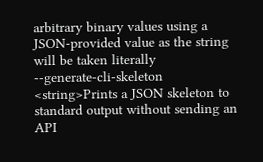arbitrary binary values using a JSON-provided value as the string will be taken literally
--generate-cli-skeleton <string>Prints a JSON skeleton to standard output without sending an API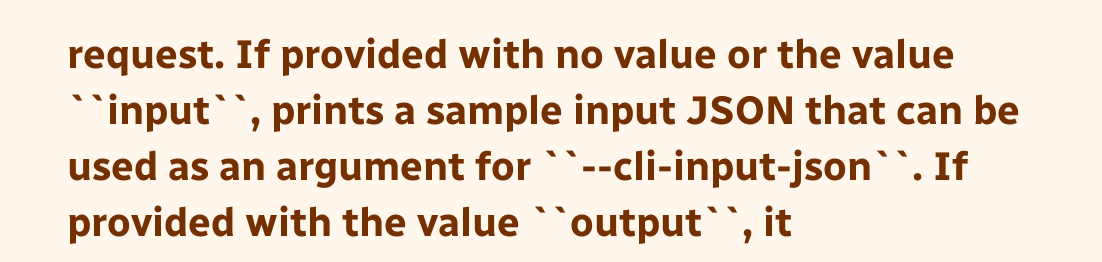request. If provided with no value or the value ``input``, prints a sample input JSON that can be used as an argument for ``--cli-input-json``. If provided with the value ``output``, it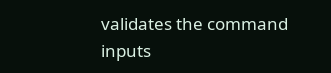validates the command inputs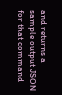and returns a sample output JSON for that command